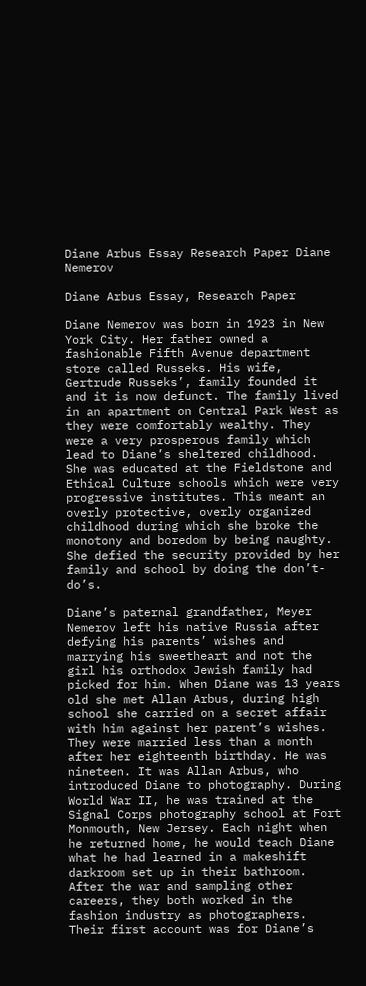Diane Arbus Essay Research Paper Diane Nemerov

Diane Arbus Essay, Research Paper

Diane Nemerov was born in 1923 in New York City. Her father owned a fashionable Fifth Avenue department store called Russeks. His wife, Gertrude Russeks’, family founded it and it is now defunct. The family lived in an apartment on Central Park West as they were comfortably wealthy. They were a very prosperous family which lead to Diane’s sheltered childhood. She was educated at the Fieldstone and Ethical Culture schools which were very progressive institutes. This meant an overly protective, overly organized childhood during which she broke the monotony and boredom by being naughty. She defied the security provided by her family and school by doing the don’t-do’s.

Diane’s paternal grandfather, Meyer Nemerov left his native Russia after defying his parents’ wishes and marrying his sweetheart and not the girl his orthodox Jewish family had picked for him. When Diane was 13 years old she met Allan Arbus, during high school she carried on a secret affair with him against her parent’s wishes. They were married less than a month after her eighteenth birthday. He was nineteen. It was Allan Arbus, who introduced Diane to photography. During World War II, he was trained at the Signal Corps photography school at Fort Monmouth, New Jersey. Each night when he returned home, he would teach Diane what he had learned in a makeshift darkroom set up in their bathroom. After the war and sampling other careers, they both worked in the fashion industry as photographers. Their first account was for Diane’s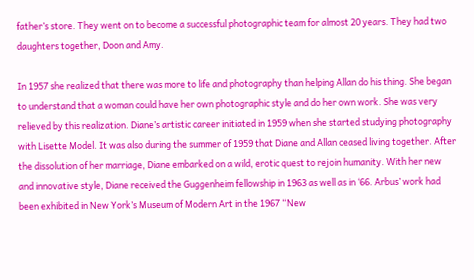father’s store. They went on to become a successful photographic team for almost 20 years. They had two daughters together, Doon and Amy.

In 1957 she realized that there was more to life and photography than helping Allan do his thing. She began to understand that a woman could have her own photographic style and do her own work. She was very relieved by this realization. Diane’s artistic career initiated in 1959 when she started studying photography with Lisette Model. It was also during the summer of 1959 that Diane and Allan ceased living together. After the dissolution of her marriage, Diane embarked on a wild, erotic quest to rejoin humanity. With her new and innovative style, Diane received the Guggenheim fellowship in 1963 as well as in ‘66. Arbus’ work had been exhibited in New York’s Museum of Modern Art in the 1967 “New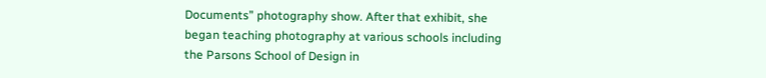Documents” photography show. After that exhibit, she began teaching photography at various schools including the Parsons School of Design in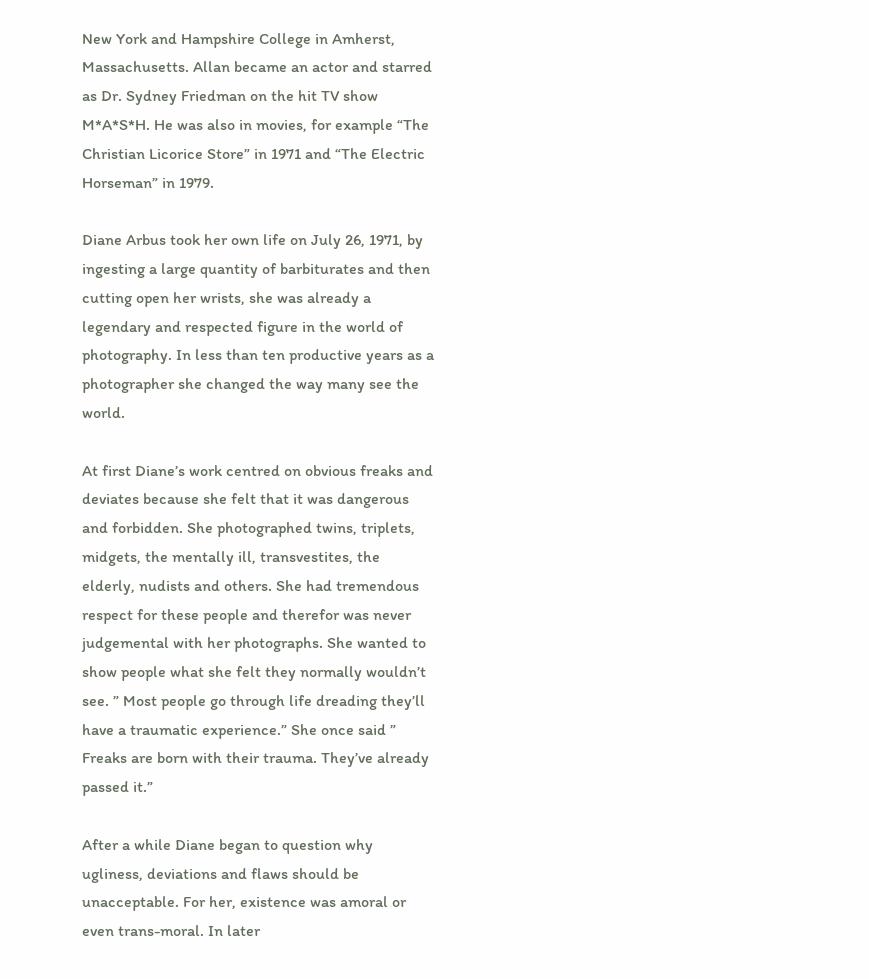New York and Hampshire College in Amherst, Massachusetts. Allan became an actor and starred as Dr. Sydney Friedman on the hit TV show M*A*S*H. He was also in movies, for example “The Christian Licorice Store” in 1971 and “The Electric Horseman” in 1979.

Diane Arbus took her own life on July 26, 1971, by ingesting a large quantity of barbiturates and then cutting open her wrists, she was already a legendary and respected figure in the world of photography. In less than ten productive years as a photographer she changed the way many see the world.

At first Diane’s work centred on obvious freaks and deviates because she felt that it was dangerous and forbidden. She photographed twins, triplets, midgets, the mentally ill, transvestites, the elderly, nudists and others. She had tremendous respect for these people and therefor was never judgemental with her photographs. She wanted to show people what she felt they normally wouldn’t see. ” Most people go through life dreading they’ll have a traumatic experience.” She once said ” Freaks are born with their trauma. They’ve already passed it.”

After a while Diane began to question why ugliness, deviations and flaws should be unacceptable. For her, existence was amoral or even trans-moral. In later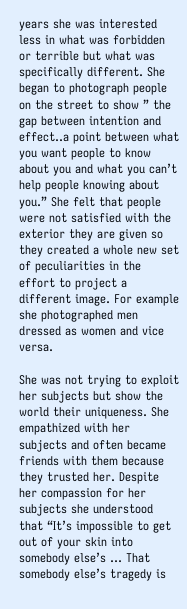years she was interested less in what was forbidden or terrible but what was specifically different. She began to photograph people on the street to show ” the gap between intention and effect..a point between what you want people to know about you and what you can’t help people knowing about you.” She felt that people were not satisfied with the exterior they are given so they created a whole new set of peculiarities in the effort to project a different image. For example she photographed men dressed as women and vice versa.

She was not trying to exploit her subjects but show the world their uniqueness. She empathized with her subjects and often became friends with them because they trusted her. Despite her compassion for her subjects she understood that “It’s impossible to get out of your skin into somebody else’s … That somebody else’s tragedy is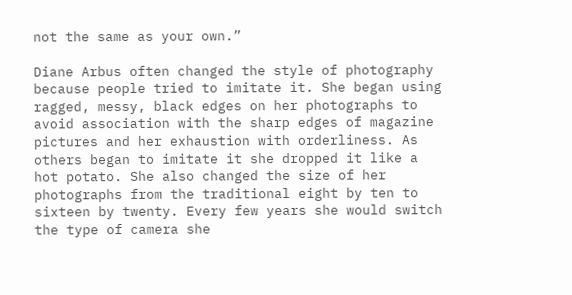not the same as your own.”

Diane Arbus often changed the style of photography because people tried to imitate it. She began using ragged, messy, black edges on her photographs to avoid association with the sharp edges of magazine pictures and her exhaustion with orderliness. As others began to imitate it she dropped it like a hot potato. She also changed the size of her photographs from the traditional eight by ten to sixteen by twenty. Every few years she would switch the type of camera she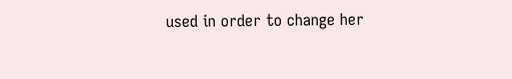used in order to change her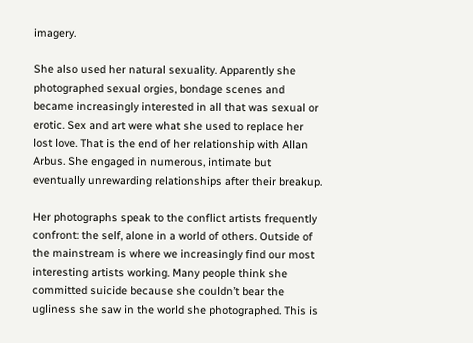imagery.

She also used her natural sexuality. Apparently she photographed sexual orgies, bondage scenes and became increasingly interested in all that was sexual or erotic. Sex and art were what she used to replace her lost love. That is the end of her relationship with Allan Arbus. She engaged in numerous, intimate but eventually unrewarding relationships after their breakup.

Her photographs speak to the conflict artists frequently confront: the self, alone in a world of others. Outside of the mainstream is where we increasingly find our most interesting artists working. Many people think she committed suicide because she couldn’t bear the ugliness she saw in the world she photographed. This is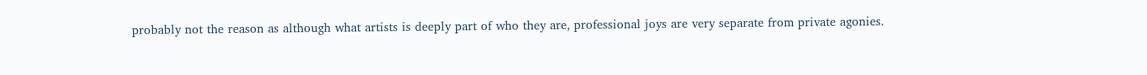probably not the reason as although what artists is deeply part of who they are, professional joys are very separate from private agonies.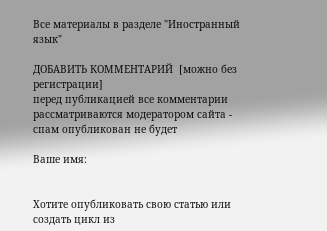Все материалы в разделе "Иностранный язык"

ДОБАВИТЬ КОММЕНТАРИЙ  [можно без регистрации]
перед публикацией все комментарии рассматриваются модератором сайта - спам опубликован не будет

Ваше имя:


Хотите опубликовать свою статью или создать цикл из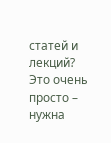статей и лекций?
Это очень просто – нужна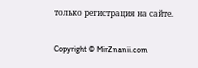только регистрация на сайте.

Copyright © MirZnanii.com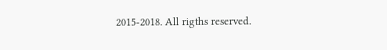2015-2018. All rigths reserved.